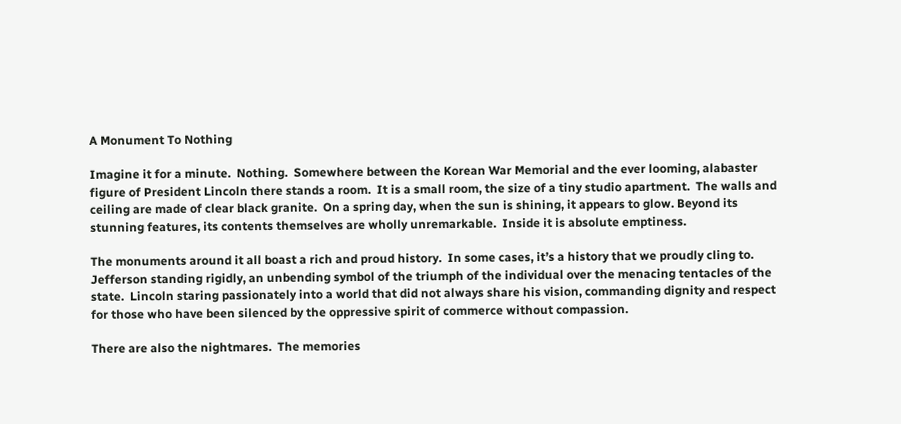A Monument To Nothing

Imagine it for a minute.  Nothing.  Somewhere between the Korean War Memorial and the ever looming, alabaster figure of President Lincoln there stands a room.  It is a small room, the size of a tiny studio apartment.  The walls and ceiling are made of clear black granite.  On a spring day, when the sun is shining, it appears to glow. Beyond its stunning features, its contents themselves are wholly unremarkable.  Inside it is absolute emptiness.

The monuments around it all boast a rich and proud history.  In some cases, it’s a history that we proudly cling to.  Jefferson standing rigidly, an unbending symbol of the triumph of the individual over the menacing tentacles of the state.  Lincoln staring passionately into a world that did not always share his vision, commanding dignity and respect for those who have been silenced by the oppressive spirit of commerce without compassion.

There are also the nightmares.  The memories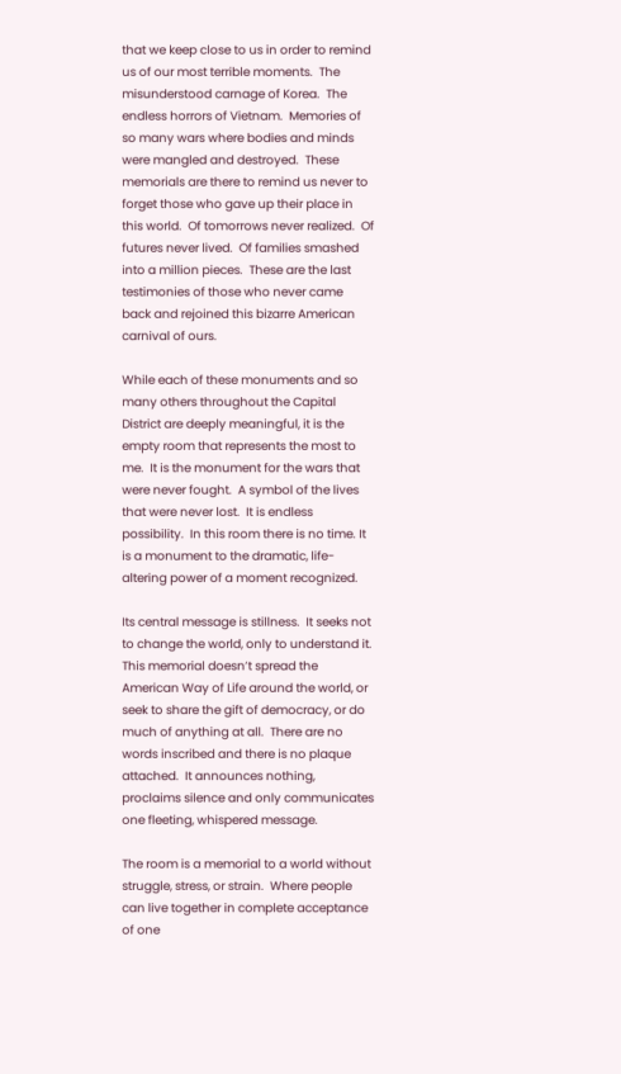that we keep close to us in order to remind us of our most terrible moments.  The misunderstood carnage of Korea.  The endless horrors of Vietnam.  Memories of so many wars where bodies and minds were mangled and destroyed.  These memorials are there to remind us never to forget those who gave up their place in this world.  Of tomorrows never realized.  Of futures never lived.  Of families smashed into a million pieces.  These are the last testimonies of those who never came back and rejoined this bizarre American carnival of ours.

While each of these monuments and so many others throughout the Capital District are deeply meaningful, it is the empty room that represents the most to me.  It is the monument for the wars that were never fought.  A symbol of the lives that were never lost.  It is endless possibility.  In this room there is no time. It is a monument to the dramatic, life-altering power of a moment recognized.

Its central message is stillness.  It seeks not to change the world, only to understand it.  This memorial doesn’t spread the American Way of Life around the world, or seek to share the gift of democracy, or do much of anything at all.  There are no words inscribed and there is no plaque attached.  It announces nothing, proclaims silence and only communicates one fleeting, whispered message.

The room is a memorial to a world without struggle, stress, or strain.  Where people can live together in complete acceptance of one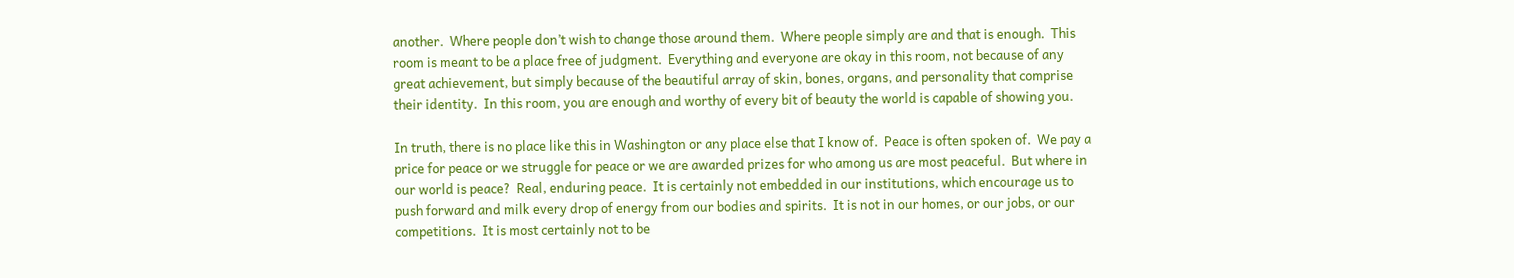another.  Where people don’t wish to change those around them.  Where people simply are and that is enough.  This room is meant to be a place free of judgment.  Everything and everyone are okay in this room, not because of any great achievement, but simply because of the beautiful array of skin, bones, organs, and personality that comprise their identity.  In this room, you are enough and worthy of every bit of beauty the world is capable of showing you.

In truth, there is no place like this in Washington or any place else that I know of.  Peace is often spoken of.  We pay a price for peace or we struggle for peace or we are awarded prizes for who among us are most peaceful.  But where in our world is peace?  Real, enduring peace.  It is certainly not embedded in our institutions, which encourage us to push forward and milk every drop of energy from our bodies and spirits.  It is not in our homes, or our jobs, or our competitions.  It is most certainly not to be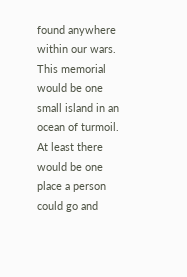found anywhere within our wars.  This memorial would be one small island in an ocean of turmoil.  At least there would be one place a person could go and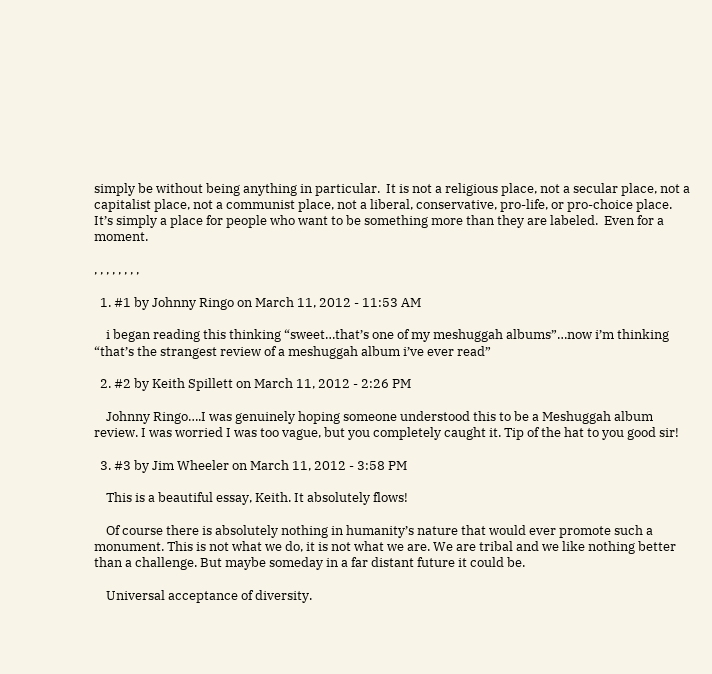simply be without being anything in particular.  It is not a religious place, not a secular place, not a capitalist place, not a communist place, not a liberal, conservative, pro-life, or pro-choice place.  It’s simply a place for people who want to be something more than they are labeled.  Even for a moment.

, , , , , , , ,

  1. #1 by Johnny Ringo on March 11, 2012 - 11:53 AM

    i began reading this thinking “sweet…that’s one of my meshuggah albums”…now i’m thinking “that’s the strangest review of a meshuggah album i’ve ever read”

  2. #2 by Keith Spillett on March 11, 2012 - 2:26 PM

    Johnny Ringo….I was genuinely hoping someone understood this to be a Meshuggah album review. I was worried I was too vague, but you completely caught it. Tip of the hat to you good sir!

  3. #3 by Jim Wheeler on March 11, 2012 - 3:58 PM

    This is a beautiful essay, Keith. It absolutely flows!

    Of course there is absolutely nothing in humanity’s nature that would ever promote such a monument. This is not what we do, it is not what we are. We are tribal and we like nothing better than a challenge. But maybe someday in a far distant future it could be.

    Universal acceptance of diversity.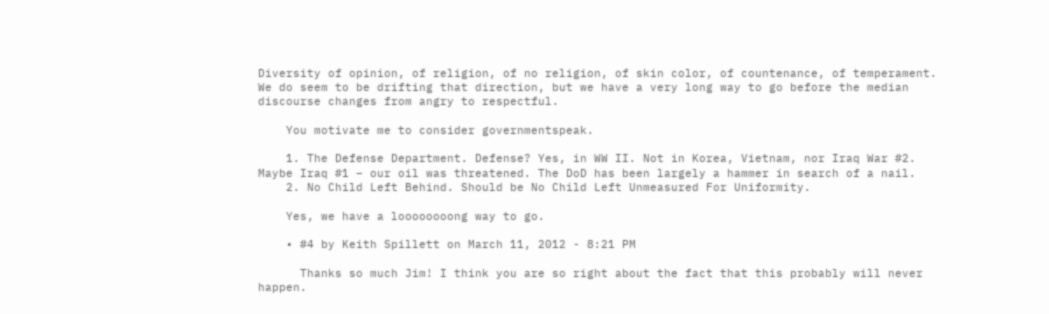Diversity of opinion, of religion, of no religion, of skin color, of countenance, of temperament. We do seem to be drifting that direction, but we have a very long way to go before the median discourse changes from angry to respectful.

    You motivate me to consider governmentspeak.

    1. The Defense Department. Defense? Yes, in WW II. Not in Korea, Vietnam, nor Iraq War #2. Maybe Iraq #1 – our oil was threatened. The DoD has been largely a hammer in search of a nail.
    2. No Child Left Behind. Should be No Child Left Unmeasured For Uniformity.

    Yes, we have a loooooooong way to go.

    • #4 by Keith Spillett on March 11, 2012 - 8:21 PM

      Thanks so much Jim! I think you are so right about the fact that this probably will never happen.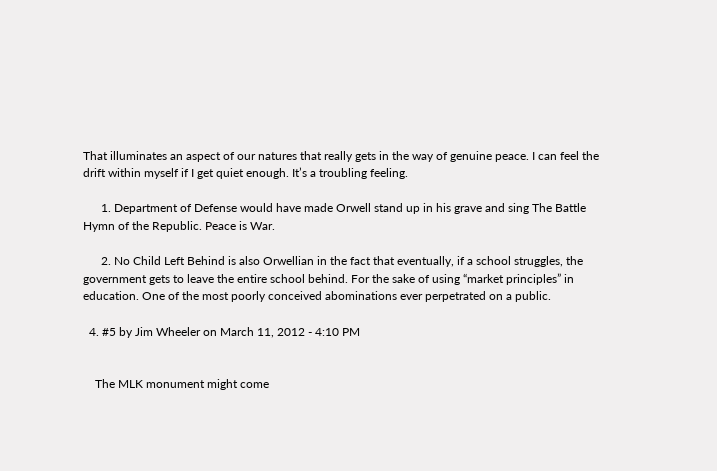That illuminates an aspect of our natures that really gets in the way of genuine peace. I can feel the drift within myself if I get quiet enough. It’s a troubling feeling.

      1. Department of Defense would have made Orwell stand up in his grave and sing The Battle Hymn of the Republic. Peace is War.

      2. No Child Left Behind is also Orwellian in the fact that eventually, if a school struggles, the government gets to leave the entire school behind. For the sake of using “market principles” in education. One of the most poorly conceived abominations ever perpetrated on a public.

  4. #5 by Jim Wheeler on March 11, 2012 - 4:10 PM


    The MLK monument might come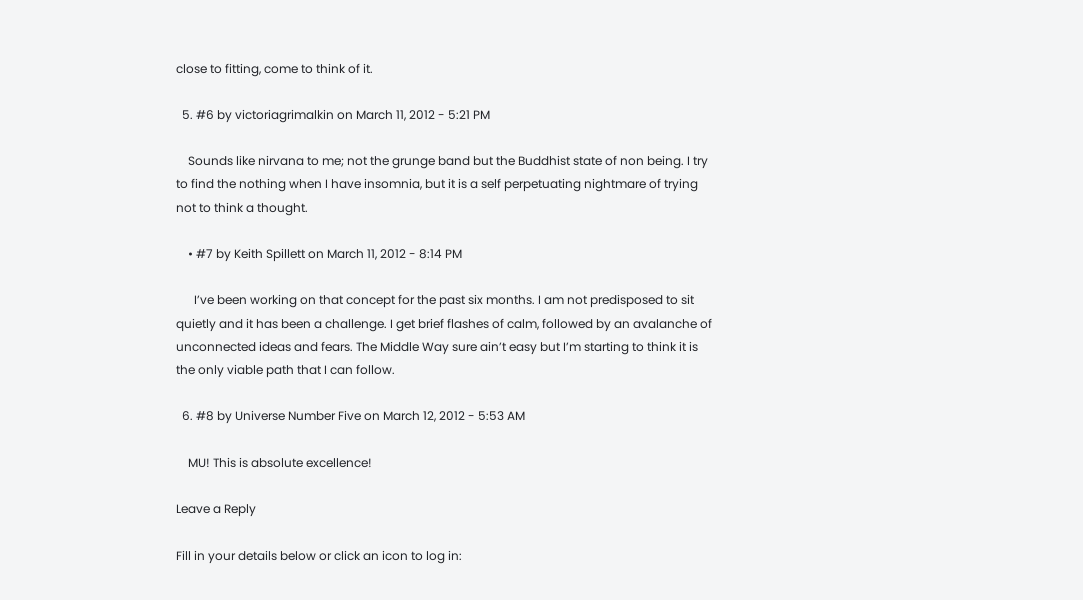close to fitting, come to think of it.

  5. #6 by victoriagrimalkin on March 11, 2012 - 5:21 PM

    Sounds like nirvana to me; not the grunge band but the Buddhist state of non being. I try to find the nothing when I have insomnia, but it is a self perpetuating nightmare of trying not to think a thought.

    • #7 by Keith Spillett on March 11, 2012 - 8:14 PM

      I’ve been working on that concept for the past six months. I am not predisposed to sit quietly and it has been a challenge. I get brief flashes of calm, followed by an avalanche of unconnected ideas and fears. The Middle Way sure ain’t easy but I’m starting to think it is the only viable path that I can follow.

  6. #8 by Universe Number Five on March 12, 2012 - 5:53 AM

    MU! This is absolute excellence!

Leave a Reply

Fill in your details below or click an icon to log in: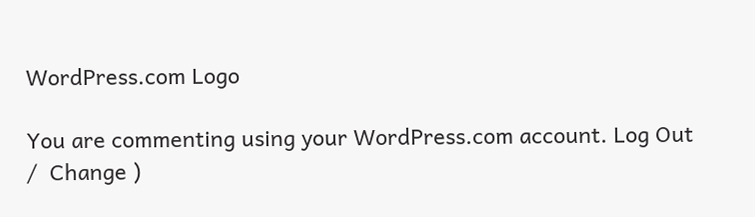WordPress.com Logo

You are commenting using your WordPress.com account. Log Out /  Change )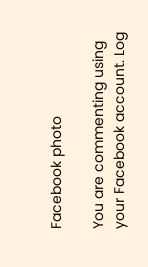Facebook photo

You are commenting using your Facebook account. Log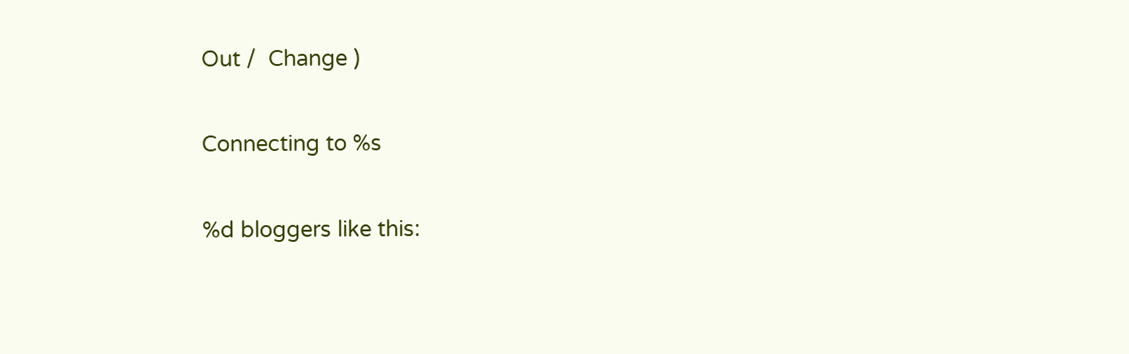Out /  Change )

Connecting to %s

%d bloggers like this: